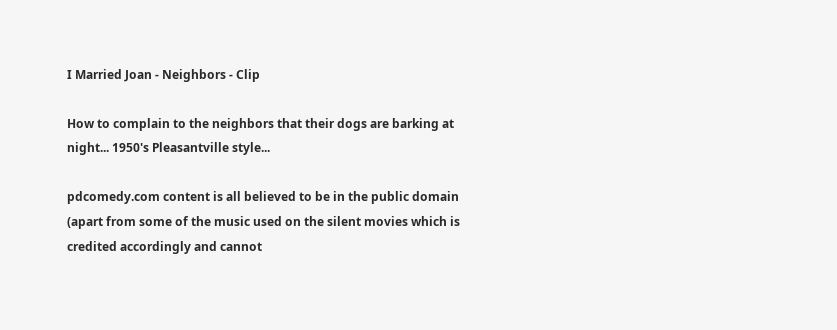I Married Joan - Neighbors - Clip

How to complain to the neighbors that their dogs are barking at night... 1950's Pleasantville style...

pdcomedy.com content is all believed to be in the public domain (apart from some of the music used on the silent movies which is credited accordingly and cannot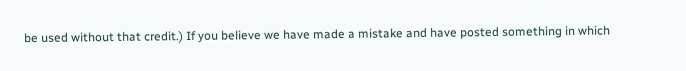be used without that credit.) If you believe we have made a mistake and have posted something in which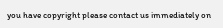you have copyright please contact us immediately on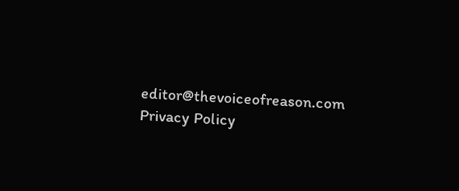editor@thevoiceofreason.com
Privacy Policy